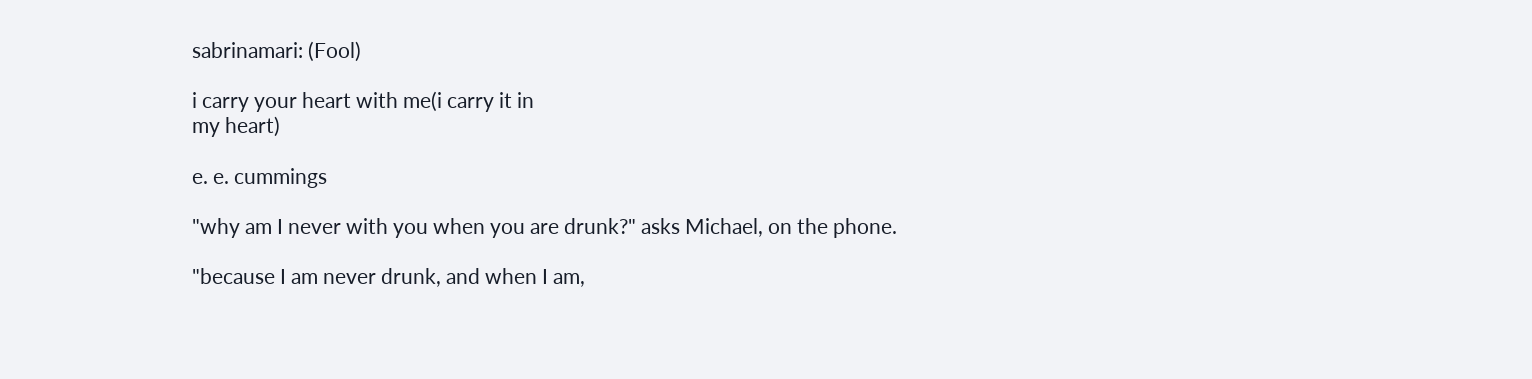sabrinamari: (Fool)

i carry your heart with me(i carry it in
my heart)

e. e. cummings

"why am I never with you when you are drunk?" asks Michael, on the phone.

"because I am never drunk, and when I am,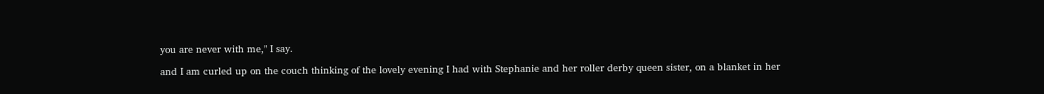you are never with me," I say.

and I am curled up on the couch thinking of the lovely evening I had with Stephanie and her roller derby queen sister, on a blanket in her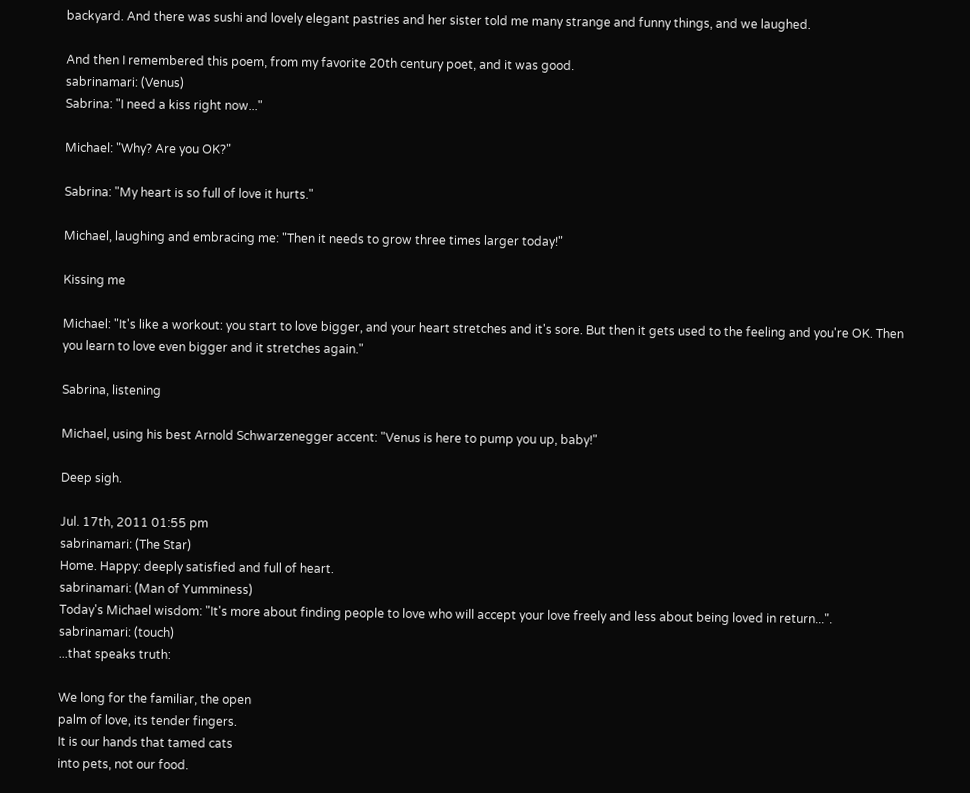backyard. And there was sushi and lovely elegant pastries and her sister told me many strange and funny things, and we laughed.

And then I remembered this poem, from my favorite 20th century poet, and it was good.
sabrinamari: (Venus)
Sabrina: "I need a kiss right now..."

Michael: "Why? Are you OK?"

Sabrina: "My heart is so full of love it hurts."

Michael, laughing and embracing me: "Then it needs to grow three times larger today!"

Kissing me

Michael: "It's like a workout: you start to love bigger, and your heart stretches and it's sore. But then it gets used to the feeling and you're OK. Then you learn to love even bigger and it stretches again."

Sabrina, listening

Michael, using his best Arnold Schwarzenegger accent: "Venus is here to pump you up, baby!"

Deep sigh.

Jul. 17th, 2011 01:55 pm
sabrinamari: (The Star)
Home. Happy: deeply satisfied and full of heart.
sabrinamari: (Man of Yumminess)
Today's Michael wisdom: "It's more about finding people to love who will accept your love freely and less about being loved in return...".
sabrinamari: (touch)
...that speaks truth:

We long for the familiar, the open
palm of love, its tender fingers.
It is our hands that tamed cats
into pets, not our food.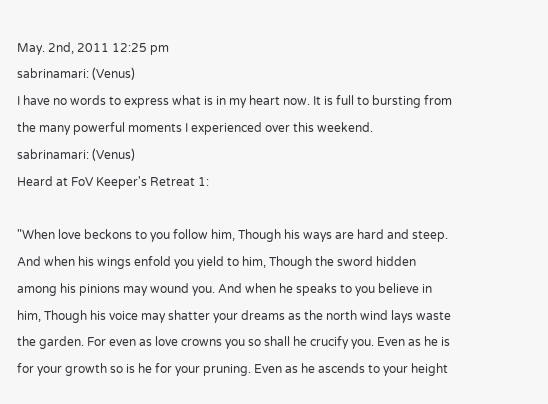May. 2nd, 2011 12:25 pm
sabrinamari: (Venus)
I have no words to express what is in my heart now. It is full to bursting from the many powerful moments I experienced over this weekend.
sabrinamari: (Venus)
Heard at FoV Keeper's Retreat 1:

"When love beckons to you follow him, Though his ways are hard and steep. And when his wings enfold you yield to him, Though the sword hidden among his pinions may wound you. And when he speaks to you believe in him, Though his voice may shatter your dreams as the north wind lays waste the garden. For even as love crowns you so shall he crucify you. Even as he is for your growth so is he for your pruning. Even as he ascends to your height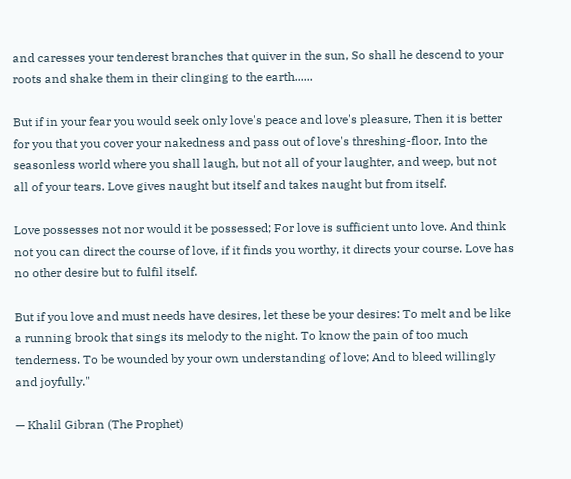and caresses your tenderest branches that quiver in the sun, So shall he descend to your roots and shake them in their clinging to the earth......

But if in your fear you would seek only love's peace and love's pleasure, Then it is better for you that you cover your nakedness and pass out of love's threshing-floor, Into the seasonless world where you shall laugh, but not all of your laughter, and weep, but not all of your tears. Love gives naught but itself and takes naught but from itself.

Love possesses not nor would it be possessed; For love is sufficient unto love. And think not you can direct the course of love, if it finds you worthy, it directs your course. Love has no other desire but to fulfil itself.

But if you love and must needs have desires, let these be your desires: To melt and be like a running brook that sings its melody to the night. To know the pain of too much tenderness. To be wounded by your own understanding of love; And to bleed willingly and joyfully."

— Khalil Gibran (The Prophet)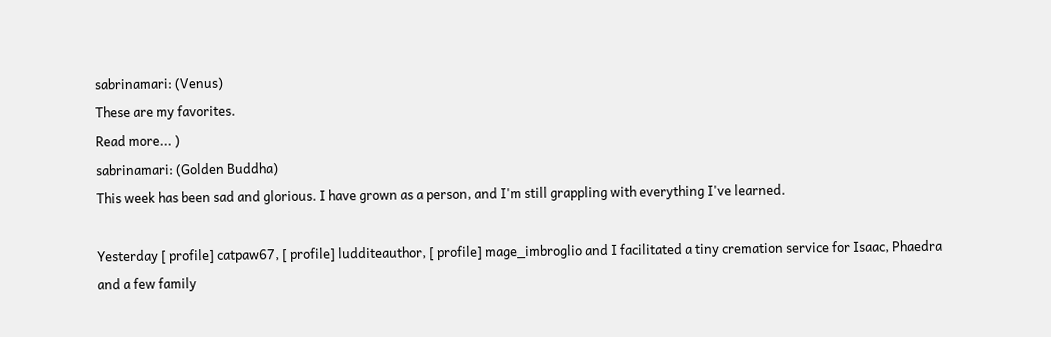sabrinamari: (Venus)
These are my favorites.
Read more... )
sabrinamari: (Golden Buddha)
This week has been sad and glorious. I have grown as a person, and I'm still grappling with everything I've learned.

Yesterday [ profile] catpaw67, [ profile] ludditeauthor, [ profile] mage_imbroglio and I facilitated a tiny cremation service for Isaac, Phaedra and a few family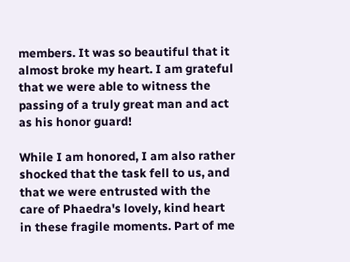members. It was so beautiful that it almost broke my heart. I am grateful that we were able to witness the passing of a truly great man and act as his honor guard!

While I am honored, I am also rather shocked that the task fell to us, and that we were entrusted with the care of Phaedra's lovely, kind heart in these fragile moments. Part of me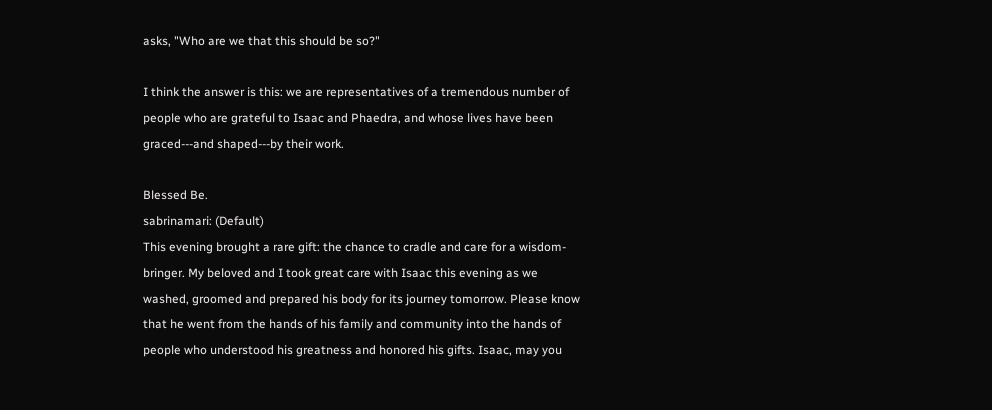asks, "Who are we that this should be so?"

I think the answer is this: we are representatives of a tremendous number of people who are grateful to Isaac and Phaedra, and whose lives have been graced---and shaped---by their work.

Blessed Be.
sabrinamari: (Default)
This evening brought a rare gift: the chance to cradle and care for a wisdom-bringer. My beloved and I took great care with Isaac this evening as we washed, groomed and prepared his body for its journey tomorrow. Please know that he went from the hands of his family and community into the hands of people who understood his greatness and honored his gifts. Isaac, may you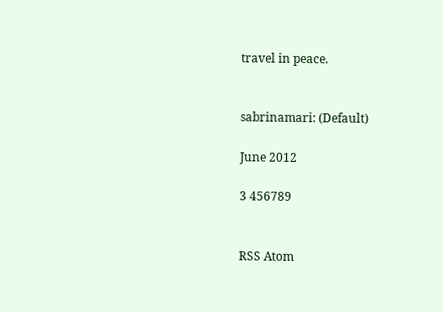travel in peace.


sabrinamari: (Default)

June 2012

3 456789


RSS Atom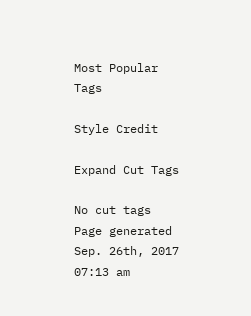Most Popular Tags

Style Credit

Expand Cut Tags

No cut tags
Page generated Sep. 26th, 2017 07:13 am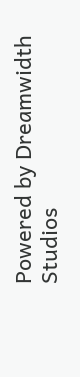Powered by Dreamwidth Studios